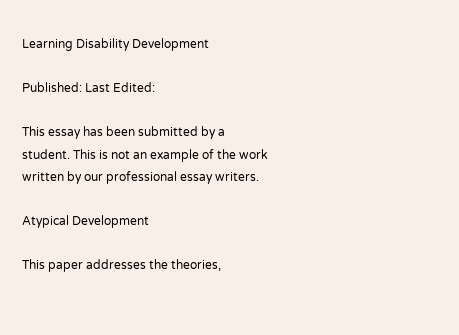Learning Disability Development

Published: Last Edited:

This essay has been submitted by a student. This is not an example of the work written by our professional essay writers.

Atypical Development

This paper addresses the theories,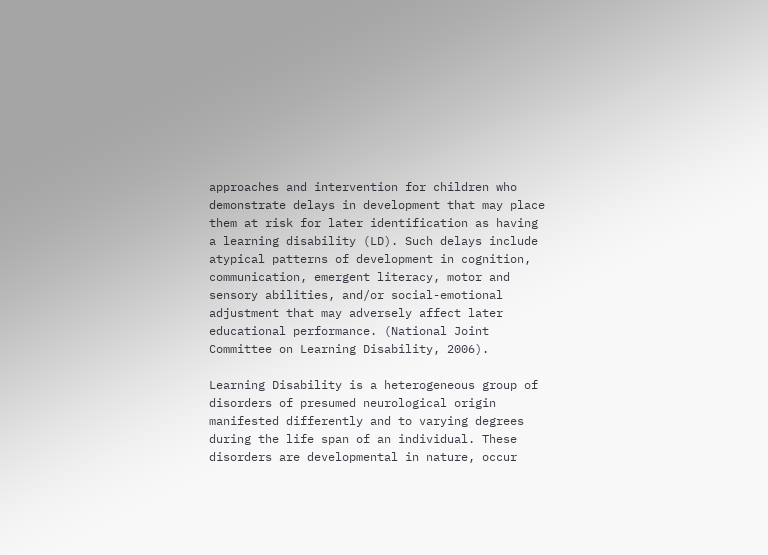approaches and intervention for children who demonstrate delays in development that may place them at risk for later identification as having a learning disability (LD). Such delays include atypical patterns of development in cognition, communication, emergent literacy, motor and sensory abilities, and/or social-emotional adjustment that may adversely affect later educational performance. (National Joint Committee on Learning Disability, 2006).

Learning Disability is a heterogeneous group of disorders of presumed neurological origin manifested differently and to varying degrees during the life span of an individual. These disorders are developmental in nature, occur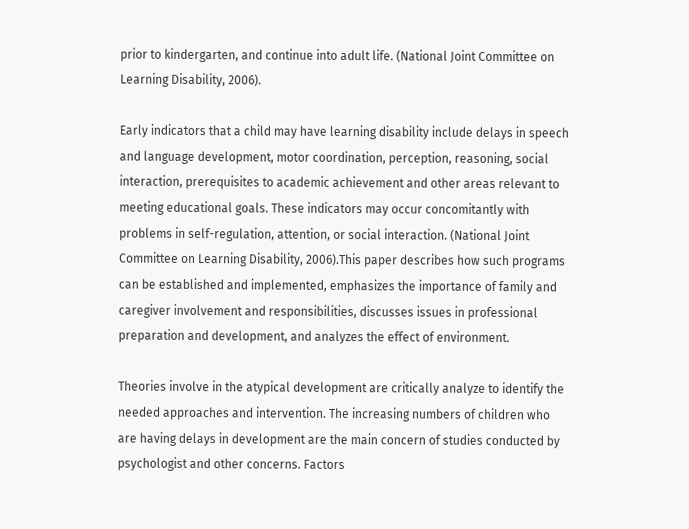prior to kindergarten, and continue into adult life. (National Joint Committee on Learning Disability, 2006).

Early indicators that a child may have learning disability include delays in speech and language development, motor coordination, perception, reasoning, social interaction, prerequisites to academic achievement and other areas relevant to meeting educational goals. These indicators may occur concomitantly with problems in self-regulation, attention, or social interaction. (National Joint Committee on Learning Disability, 2006).This paper describes how such programs can be established and implemented, emphasizes the importance of family and caregiver involvement and responsibilities, discusses issues in professional preparation and development, and analyzes the effect of environment.

Theories involve in the atypical development are critically analyze to identify the needed approaches and intervention. The increasing numbers of children who are having delays in development are the main concern of studies conducted by psychologist and other concerns. Factors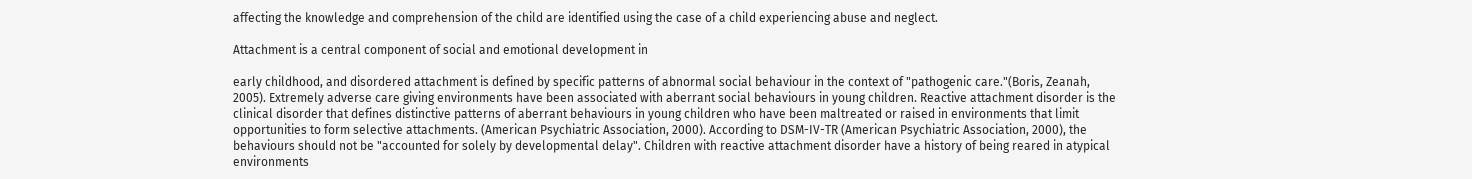affecting the knowledge and comprehension of the child are identified using the case of a child experiencing abuse and neglect.

Attachment is a central component of social and emotional development in

early childhood, and disordered attachment is defined by specific patterns of abnormal social behaviour in the context of "pathogenic care."(Boris, Zeanah, 2005). Extremely adverse care giving environments have been associated with aberrant social behaviours in young children. Reactive attachment disorder is the clinical disorder that defines distinctive patterns of aberrant behaviours in young children who have been maltreated or raised in environments that limit opportunities to form selective attachments. (American Psychiatric Association, 2000). According to DSM-IV-TR (American Psychiatric Association, 2000), the behaviours should not be "accounted for solely by developmental delay". Children with reactive attachment disorder have a history of being reared in atypical environments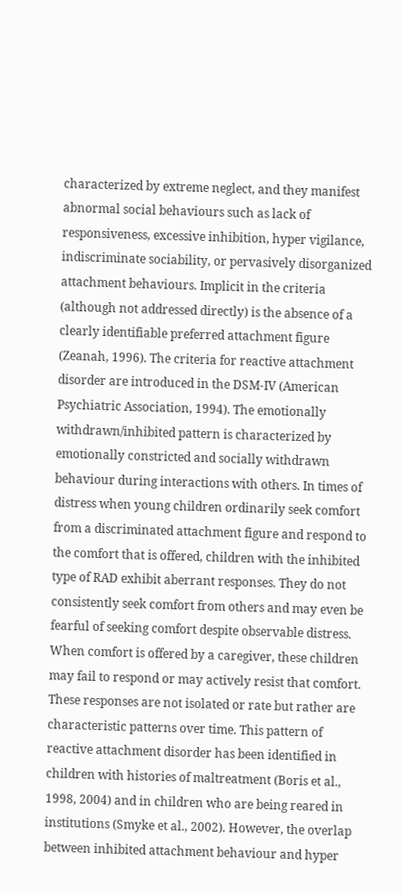characterized by extreme neglect, and they manifest abnormal social behaviours such as lack of responsiveness, excessive inhibition, hyper vigilance, indiscriminate sociability, or pervasively disorganized attachment behaviours. Implicit in the criteria (although not addressed directly) is the absence of a clearly identifiable preferred attachment figure (Zeanah, 1996). The criteria for reactive attachment disorder are introduced in the DSM-IV (American Psychiatric Association, 1994). The emotionally withdrawn/inhibited pattern is characterized by emotionally constricted and socially withdrawn behaviour during interactions with others. In times of distress when young children ordinarily seek comfort from a discriminated attachment figure and respond to the comfort that is offered, children with the inhibited type of RAD exhibit aberrant responses. They do not consistently seek comfort from others and may even be fearful of seeking comfort despite observable distress. When comfort is offered by a caregiver, these children may fail to respond or may actively resist that comfort. These responses are not isolated or rate but rather are characteristic patterns over time. This pattern of reactive attachment disorder has been identified in children with histories of maltreatment (Boris et al., 1998, 2004) and in children who are being reared in institutions (Smyke et al., 2002). However, the overlap between inhibited attachment behaviour and hyper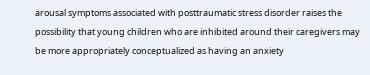arousal symptoms associated with posttraumatic stress disorder raises the possibility that young children who are inhibited around their caregivers may be more appropriately conceptualized as having an anxiety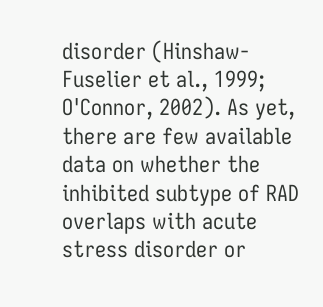disorder (Hinshaw-Fuselier et al., 1999; O'Connor, 2002). As yet, there are few available data on whether the inhibited subtype of RAD overlaps with acute stress disorder or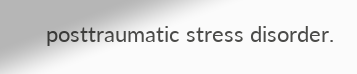posttraumatic stress disorder.